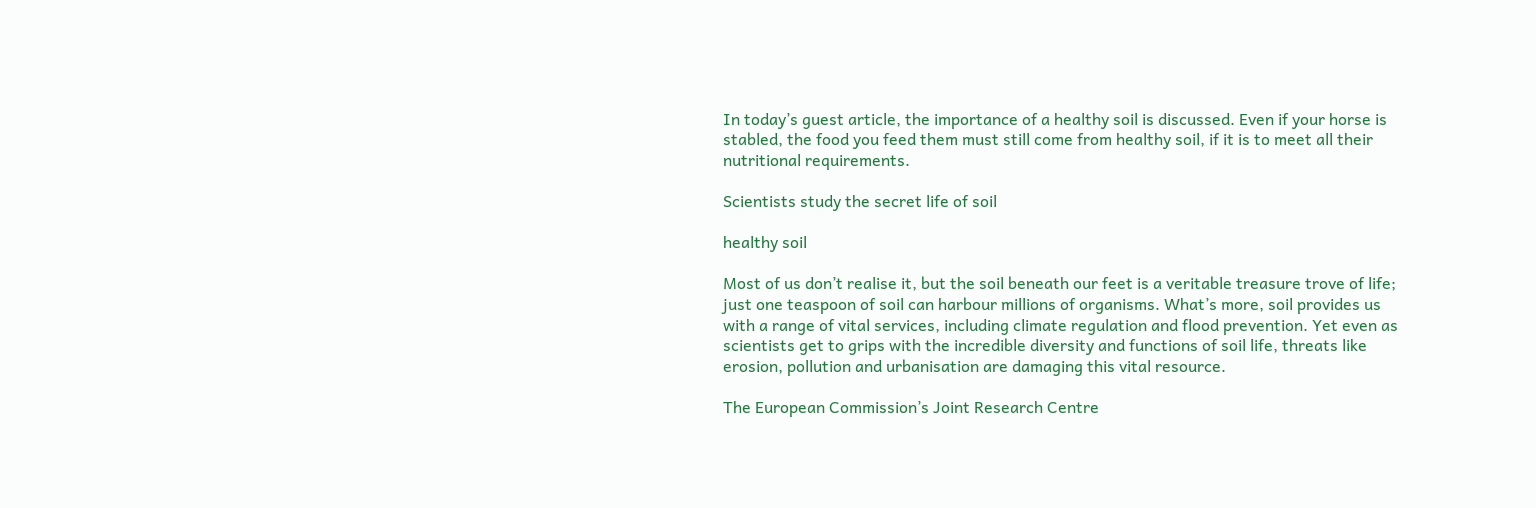In today’s guest article, the importance of a healthy soil is discussed. Even if your horse is stabled, the food you feed them must still come from healthy soil, if it is to meet all their nutritional requirements.

Scientists study the secret life of soil

healthy soil

Most of us don’t realise it, but the soil beneath our feet is a veritable treasure trove of life; just one teaspoon of soil can harbour millions of organisms. What’s more, soil provides us with a range of vital services, including climate regulation and flood prevention. Yet even as scientists get to grips with the incredible diversity and functions of soil life, threats like erosion, pollution and urbanisation are damaging this vital resource.

The European Commission’s Joint Research Centre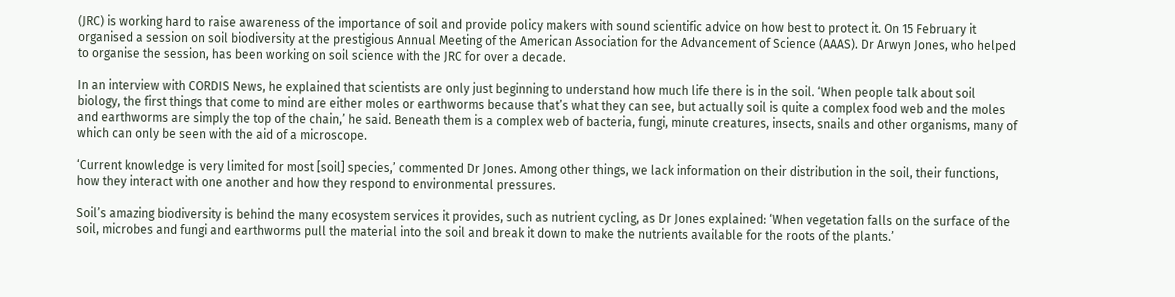(JRC) is working hard to raise awareness of the importance of soil and provide policy makers with sound scientific advice on how best to protect it. On 15 February it organised a session on soil biodiversity at the prestigious Annual Meeting of the American Association for the Advancement of Science (AAAS). Dr Arwyn Jones, who helped to organise the session, has been working on soil science with the JRC for over a decade.

In an interview with CORDIS News, he explained that scientists are only just beginning to understand how much life there is in the soil. ‘When people talk about soil biology, the first things that come to mind are either moles or earthworms because that’s what they can see, but actually soil is quite a complex food web and the moles and earthworms are simply the top of the chain,’ he said. Beneath them is a complex web of bacteria, fungi, minute creatures, insects, snails and other organisms, many of which can only be seen with the aid of a microscope.

‘Current knowledge is very limited for most [soil] species,’ commented Dr Jones. Among other things, we lack information on their distribution in the soil, their functions, how they interact with one another and how they respond to environmental pressures.

Soil’s amazing biodiversity is behind the many ecosystem services it provides, such as nutrient cycling, as Dr Jones explained: ‘When vegetation falls on the surface of the soil, microbes and fungi and earthworms pull the material into the soil and break it down to make the nutrients available for the roots of the plants.’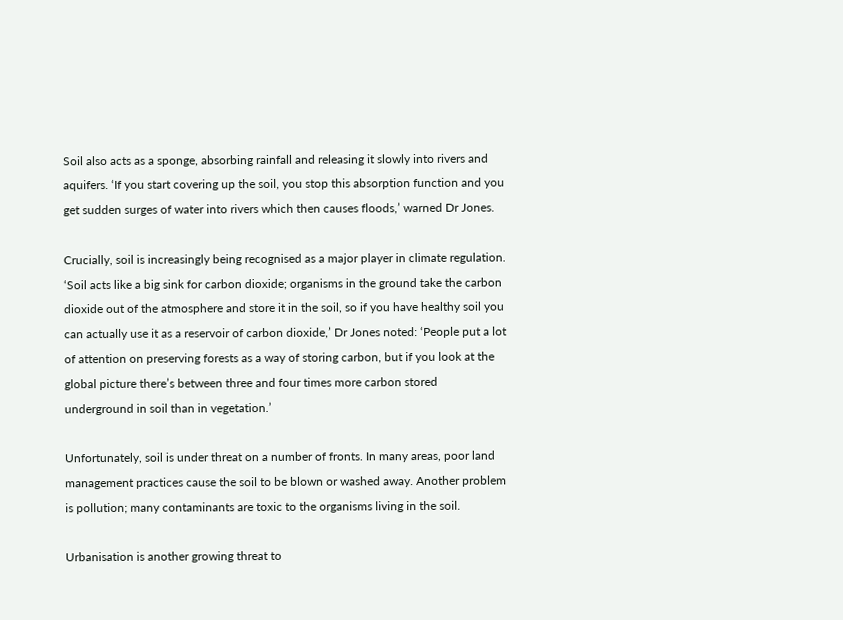Soil also acts as a sponge, absorbing rainfall and releasing it slowly into rivers and aquifers. ‘If you start covering up the soil, you stop this absorption function and you get sudden surges of water into rivers which then causes floods,’ warned Dr Jones.

Crucially, soil is increasingly being recognised as a major player in climate regulation. ‘Soil acts like a big sink for carbon dioxide; organisms in the ground take the carbon dioxide out of the atmosphere and store it in the soil, so if you have healthy soil you can actually use it as a reservoir of carbon dioxide,’ Dr Jones noted: ‘People put a lot of attention on preserving forests as a way of storing carbon, but if you look at the global picture there’s between three and four times more carbon stored underground in soil than in vegetation.’

Unfortunately, soil is under threat on a number of fronts. In many areas, poor land management practices cause the soil to be blown or washed away. Another problem is pollution; many contaminants are toxic to the organisms living in the soil.

Urbanisation is another growing threat to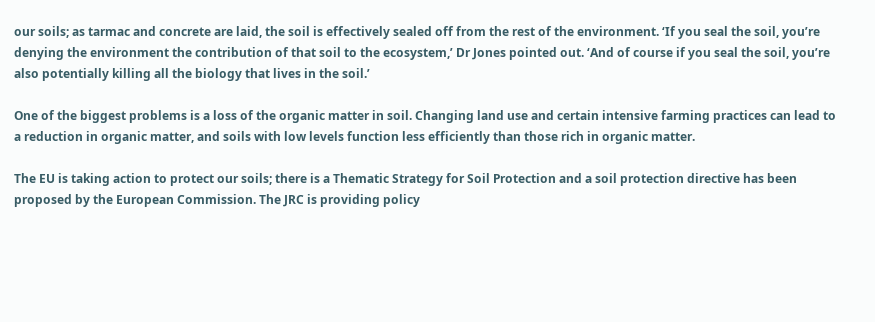our soils; as tarmac and concrete are laid, the soil is effectively sealed off from the rest of the environment. ‘If you seal the soil, you’re denying the environment the contribution of that soil to the ecosystem,’ Dr Jones pointed out. ‘And of course if you seal the soil, you’re also potentially killing all the biology that lives in the soil.’

One of the biggest problems is a loss of the organic matter in soil. Changing land use and certain intensive farming practices can lead to a reduction in organic matter, and soils with low levels function less efficiently than those rich in organic matter.

The EU is taking action to protect our soils; there is a Thematic Strategy for Soil Protection and a soil protection directive has been proposed by the European Commission. The JRC is providing policy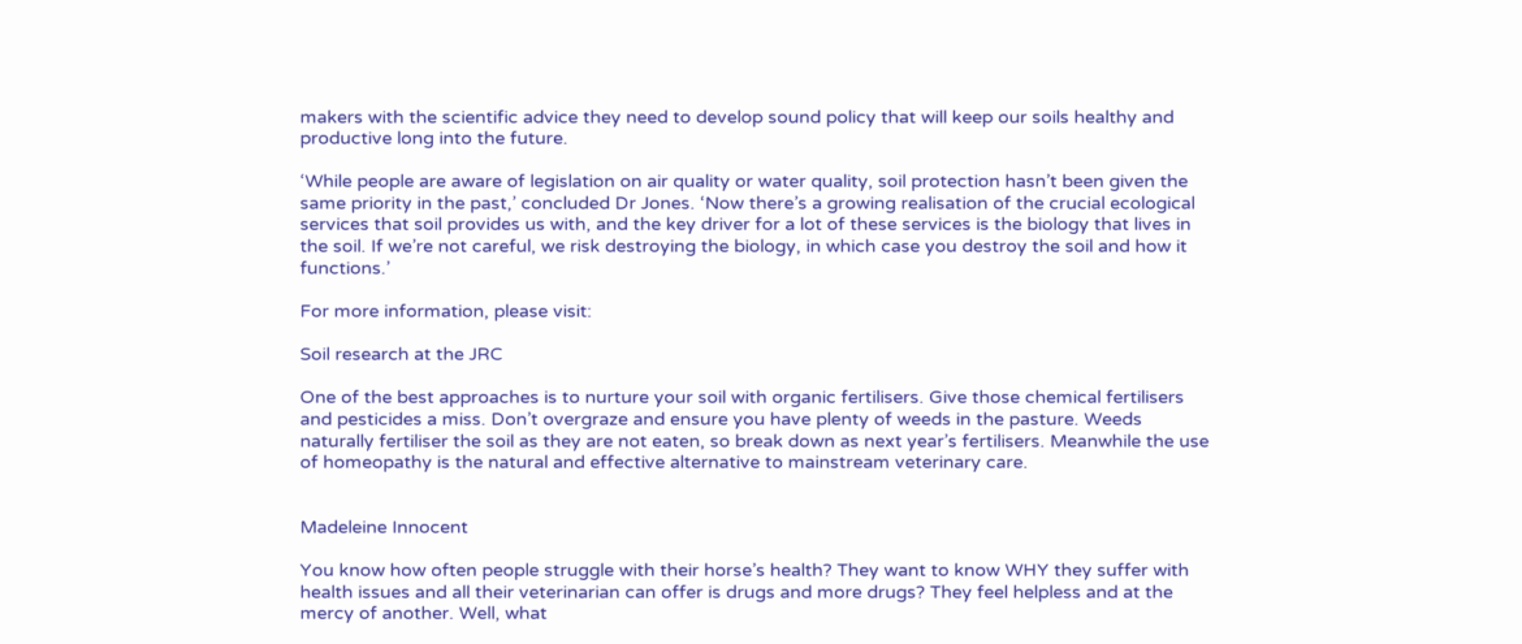makers with the scientific advice they need to develop sound policy that will keep our soils healthy and productive long into the future.

‘While people are aware of legislation on air quality or water quality, soil protection hasn’t been given the same priority in the past,’ concluded Dr Jones. ‘Now there’s a growing realisation of the crucial ecological services that soil provides us with, and the key driver for a lot of these services is the biology that lives in the soil. If we’re not careful, we risk destroying the biology, in which case you destroy the soil and how it functions.’

For more information, please visit:

Soil research at the JRC

One of the best approaches is to nurture your soil with organic fertilisers. Give those chemical fertilisers and pesticides a miss. Don’t overgraze and ensure you have plenty of weeds in the pasture. Weeds naturally fertiliser the soil as they are not eaten, so break down as next year’s fertilisers. Meanwhile the use of homeopathy is the natural and effective alternative to mainstream veterinary care.


Madeleine Innocent

You know how often people struggle with their horse’s health? They want to know WHY they suffer with health issues and all their veterinarian can offer is drugs and more drugs? They feel helpless and at the mercy of another. Well, what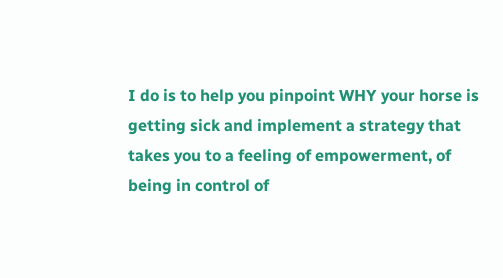I do is to help you pinpoint WHY your horse is getting sick and implement a strategy that takes you to a feeling of empowerment, of being in control of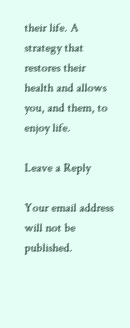their life. A strategy that restores their health and allows you, and them, to enjoy life.

Leave a Reply

Your email address will not be published.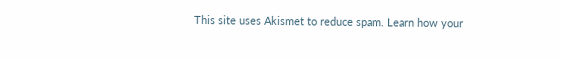This site uses Akismet to reduce spam. Learn how your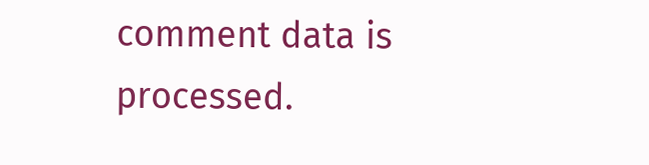comment data is processed.